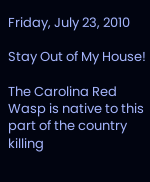Friday, July 23, 2010

Stay Out of My House!

The Carolina Red Wasp is native to this part of the country killing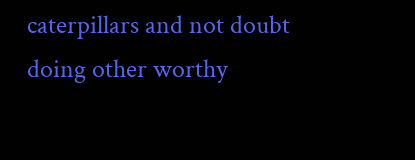caterpillars and not doubt doing other worthy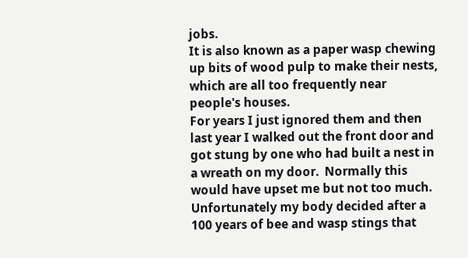jobs.
It is also known as a paper wasp chewing up bits of wood pulp to make their nests, which are all too frequently near people's houses.
For years I just ignored them and then last year I walked out the front door and got stung by one who had built a nest in a wreath on my door.  Normally this would have upset me but not too much.  Unfortunately my body decided after a 100 years of bee and wasp stings that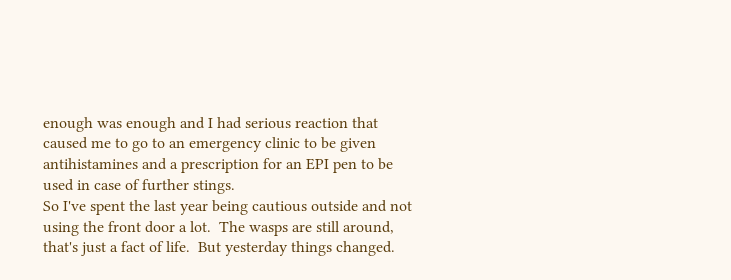enough was enough and I had serious reaction that caused me to go to an emergency clinic to be given antihistamines and a prescription for an EPI pen to be used in case of further stings.
So I've spent the last year being cautious outside and not using the front door a lot.  The wasps are still around, that's just a fact of life.  But yesterday things changed.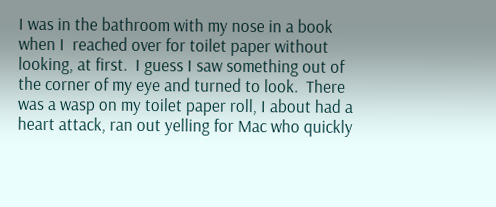I was in the bathroom with my nose in a book when I  reached over for toilet paper without looking, at first.  I guess I saw something out of the corner of my eye and turned to look.  There was a wasp on my toilet paper roll, I about had a heart attack, ran out yelling for Mac who quickly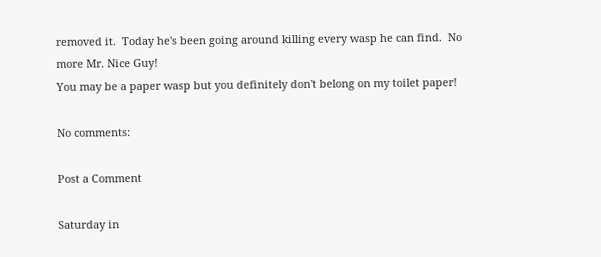removed it.  Today he's been going around killing every wasp he can find.  No more Mr. Nice Guy!
You may be a paper wasp but you definitely don't belong on my toilet paper!

No comments:

Post a Comment

Saturday in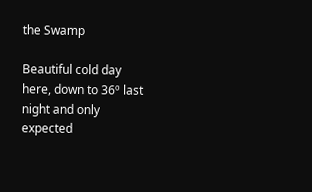the Swamp

Beautiful cold day here, down to 36º last night and only expected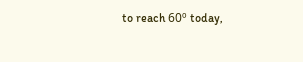to reach 60º today,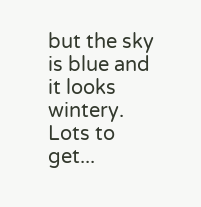but the sky is blue and it looks wintery. Lots to get...